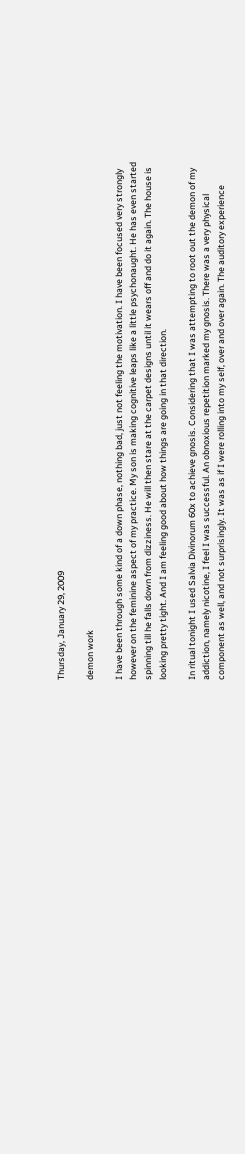Thursday, January 29, 2009

demon work

I have been through some kind of a down phase, nothing bad, just not feeling the motivation. I have been focused very strongly however on the feminine aspect of my practice. My son is making cognitive leaps like a little psychonaught. He has even started spinning till he falls down from dizziness. He will then stare at the carpet designs until it wears off and do it again. The house is looking pretty tight. And I am feeling good about how things are going in that direction.

In ritual tonight I used Salvia Divinorum 60x to achieve gnosis. Considering that I was attempting to root out the demon of my addiction, namely nicotine, I feel I was successful. An obnoxious repetition marked my gnosis. There was a very physical component as well, and not surprisingly. It was as if I were rolling into my self, over and over again. The auditory experience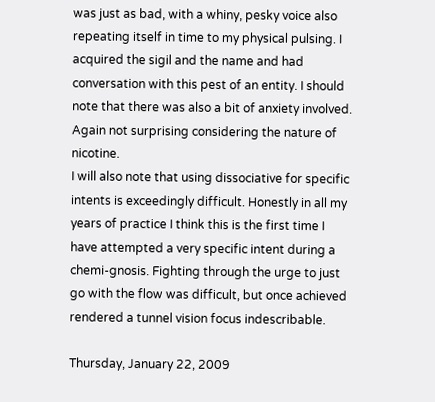was just as bad, with a whiny, pesky voice also repeating itself in time to my physical pulsing. I acquired the sigil and the name and had conversation with this pest of an entity. I should note that there was also a bit of anxiety involved. Again not surprising considering the nature of nicotine.
I will also note that using dissociative for specific intents is exceedingly difficult. Honestly in all my years of practice I think this is the first time I have attempted a very specific intent during a chemi-gnosis. Fighting through the urge to just go with the flow was difficult, but once achieved rendered a tunnel vision focus indescribable.

Thursday, January 22, 2009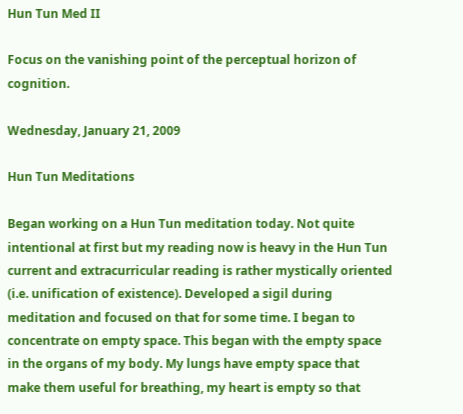Hun Tun Med II

Focus on the vanishing point of the perceptual horizon of cognition.

Wednesday, January 21, 2009

Hun Tun Meditations

Began working on a Hun Tun meditation today. Not quite intentional at first but my reading now is heavy in the Hun Tun current and extracurricular reading is rather mystically oriented (i.e. unification of existence). Developed a sigil during meditation and focused on that for some time. I began to concentrate on empty space. This began with the empty space in the organs of my body. My lungs have empty space that make them useful for breathing, my heart is empty so that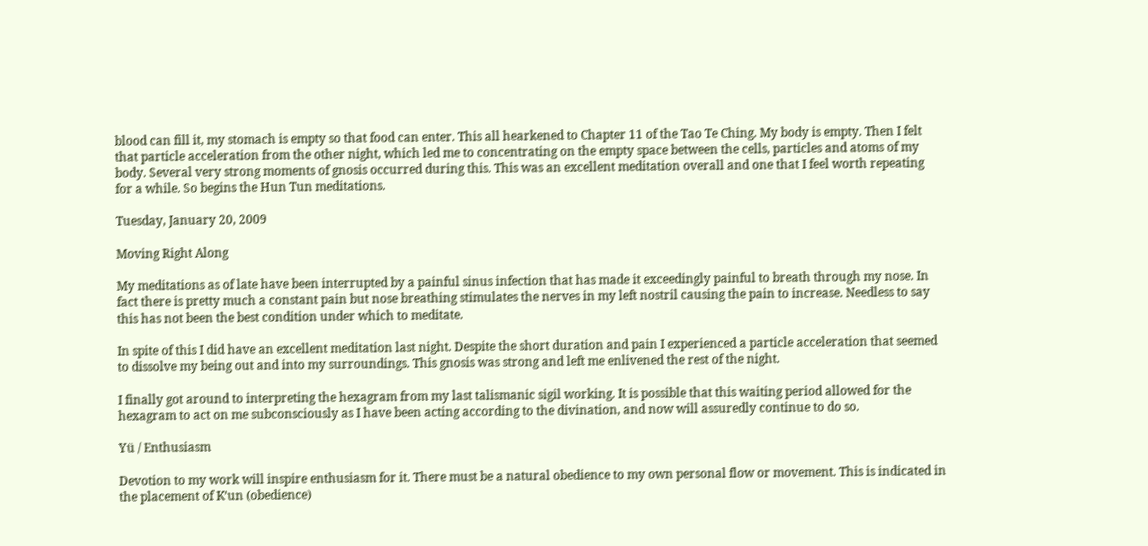blood can fill it, my stomach is empty so that food can enter. This all hearkened to Chapter 11 of the Tao Te Ching. My body is empty. Then I felt that particle acceleration from the other night, which led me to concentrating on the empty space between the cells, particles and atoms of my body. Several very strong moments of gnosis occurred during this. This was an excellent meditation overall and one that I feel worth repeating for a while. So begins the Hun Tun meditations.

Tuesday, January 20, 2009

Moving Right Along

My meditations as of late have been interrupted by a painful sinus infection that has made it exceedingly painful to breath through my nose. In fact there is pretty much a constant pain but nose breathing stimulates the nerves in my left nostril causing the pain to increase. Needless to say this has not been the best condition under which to meditate.

In spite of this I did have an excellent meditation last night. Despite the short duration and pain I experienced a particle acceleration that seemed to dissolve my being out and into my surroundings. This gnosis was strong and left me enlivened the rest of the night.

I finally got around to interpreting the hexagram from my last talismanic sigil working. It is possible that this waiting period allowed for the hexagram to act on me subconsciously as I have been acting according to the divination, and now will assuredly continue to do so.

Yü / Enthusiasm

Devotion to my work will inspire enthusiasm for it. There must be a natural obedience to my own personal flow or movement. This is indicated in the placement of K’un (obedience)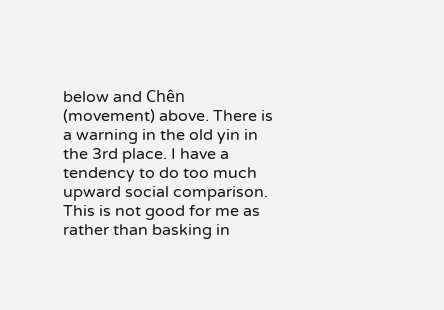below and Chên (movement) above. There is a warning in the old yin in the 3rd place. I have a tendency to do too much upward social comparison. This is not good for me as rather than basking in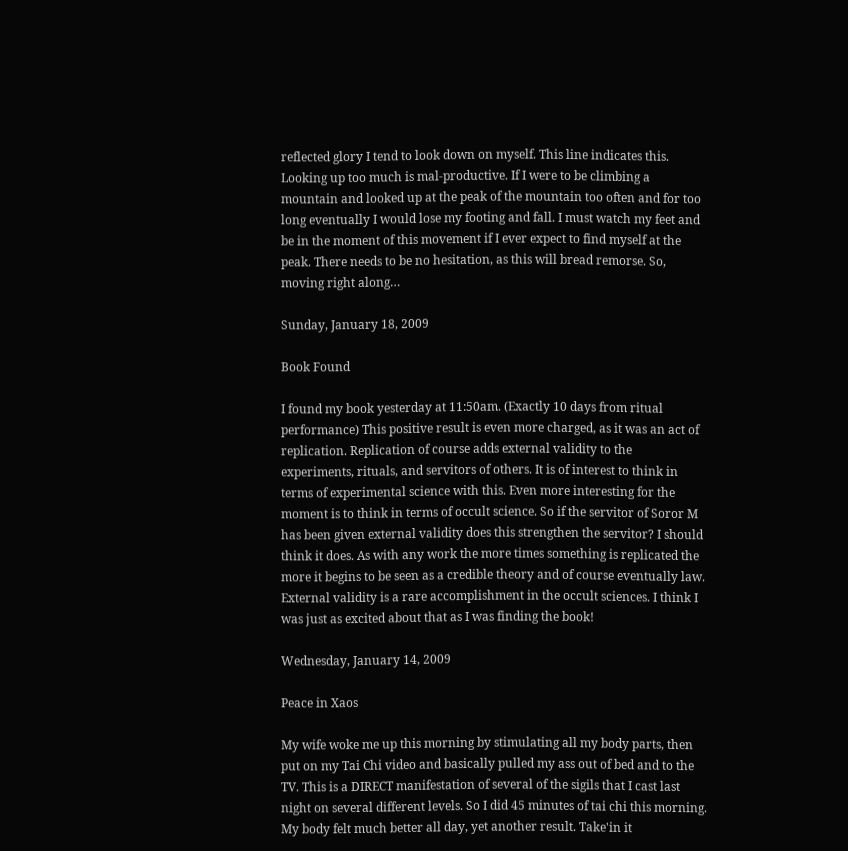reflected glory I tend to look down on myself. This line indicates this. Looking up too much is mal-productive. If I were to be climbing a mountain and looked up at the peak of the mountain too often and for too long eventually I would lose my footing and fall. I must watch my feet and be in the moment of this movement if I ever expect to find myself at the peak. There needs to be no hesitation, as this will bread remorse. So, moving right along…

Sunday, January 18, 2009

Book Found

I found my book yesterday at 11:50am. (Exactly 10 days from ritual performance) This positive result is even more charged, as it was an act of replication. Replication of course adds external validity to the experiments, rituals, and servitors of others. It is of interest to think in terms of experimental science with this. Even more interesting for the moment is to think in terms of occult science. So if the servitor of Soror M has been given external validity does this strengthen the servitor? I should think it does. As with any work the more times something is replicated the more it begins to be seen as a credible theory and of course eventually law. External validity is a rare accomplishment in the occult sciences. I think I was just as excited about that as I was finding the book!

Wednesday, January 14, 2009

Peace in Xaos

My wife woke me up this morning by stimulating all my body parts, then put on my Tai Chi video and basically pulled my ass out of bed and to the TV. This is a DIRECT manifestation of several of the sigils that I cast last night on several different levels. So I did 45 minutes of tai chi this morning. My body felt much better all day, yet another result. Take'in it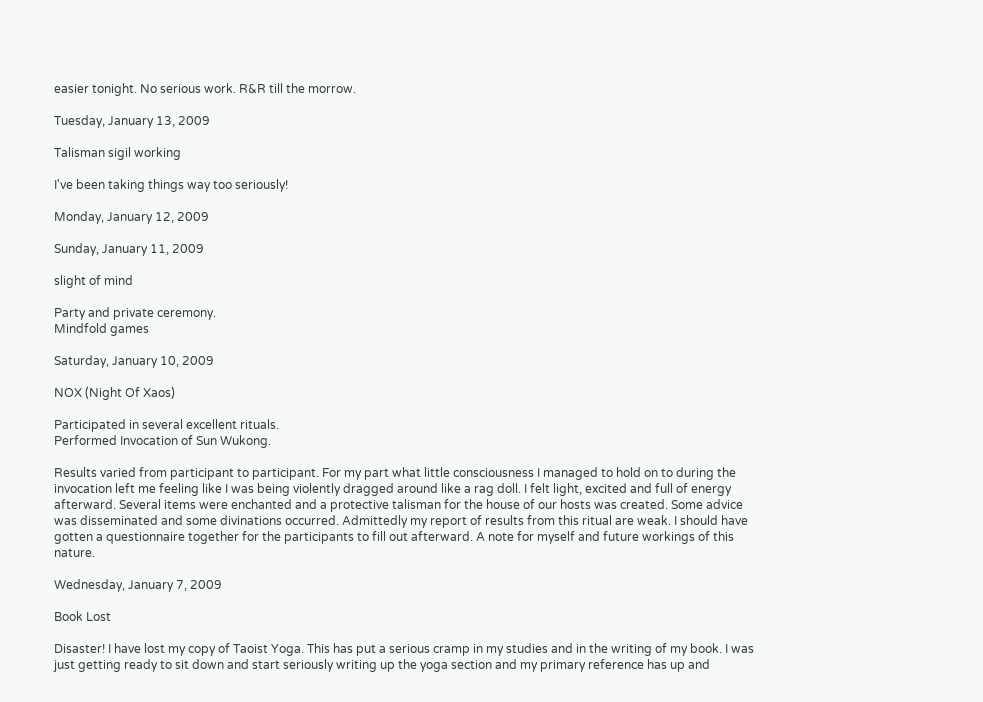easier tonight. No serious work. R&R till the morrow.

Tuesday, January 13, 2009

Talisman sigil working

I've been taking things way too seriously!

Monday, January 12, 2009

Sunday, January 11, 2009

slight of mind

Party and private ceremony.
Mindfold games

Saturday, January 10, 2009

NOX (Night Of Xaos)

Participated in several excellent rituals.
Performed Invocation of Sun Wukong.

Results varied from participant to participant. For my part what little consciousness I managed to hold on to during the invocation left me feeling like I was being violently dragged around like a rag doll. I felt light, excited and full of energy afterward. Several items were enchanted and a protective talisman for the house of our hosts was created. Some advice was disseminated and some divinations occurred. Admittedly my report of results from this ritual are weak. I should have gotten a questionnaire together for the participants to fill out afterward. A note for myself and future workings of this nature.

Wednesday, January 7, 2009

Book Lost

Disaster! I have lost my copy of Taoist Yoga. This has put a serious cramp in my studies and in the writing of my book. I was just getting ready to sit down and start seriously writing up the yoga section and my primary reference has up and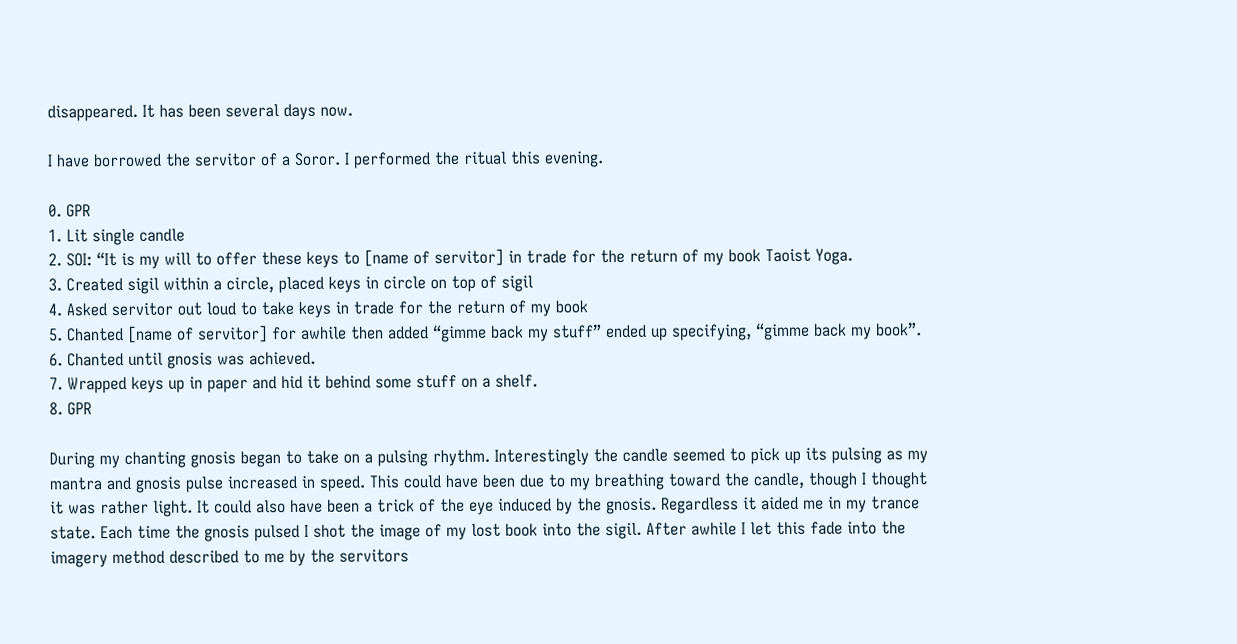disappeared. It has been several days now.

I have borrowed the servitor of a Soror. I performed the ritual this evening.

0. GPR
1. Lit single candle
2. SOI: “It is my will to offer these keys to [name of servitor] in trade for the return of my book Taoist Yoga.
3. Created sigil within a circle, placed keys in circle on top of sigil
4. Asked servitor out loud to take keys in trade for the return of my book
5. Chanted [name of servitor] for awhile then added “gimme back my stuff” ended up specifying, “gimme back my book”.
6. Chanted until gnosis was achieved.
7. Wrapped keys up in paper and hid it behind some stuff on a shelf.
8. GPR

During my chanting gnosis began to take on a pulsing rhythm. Interestingly the candle seemed to pick up its pulsing as my mantra and gnosis pulse increased in speed. This could have been due to my breathing toward the candle, though I thought it was rather light. It could also have been a trick of the eye induced by the gnosis. Regardless it aided me in my trance state. Each time the gnosis pulsed I shot the image of my lost book into the sigil. After awhile I let this fade into the imagery method described to me by the servitors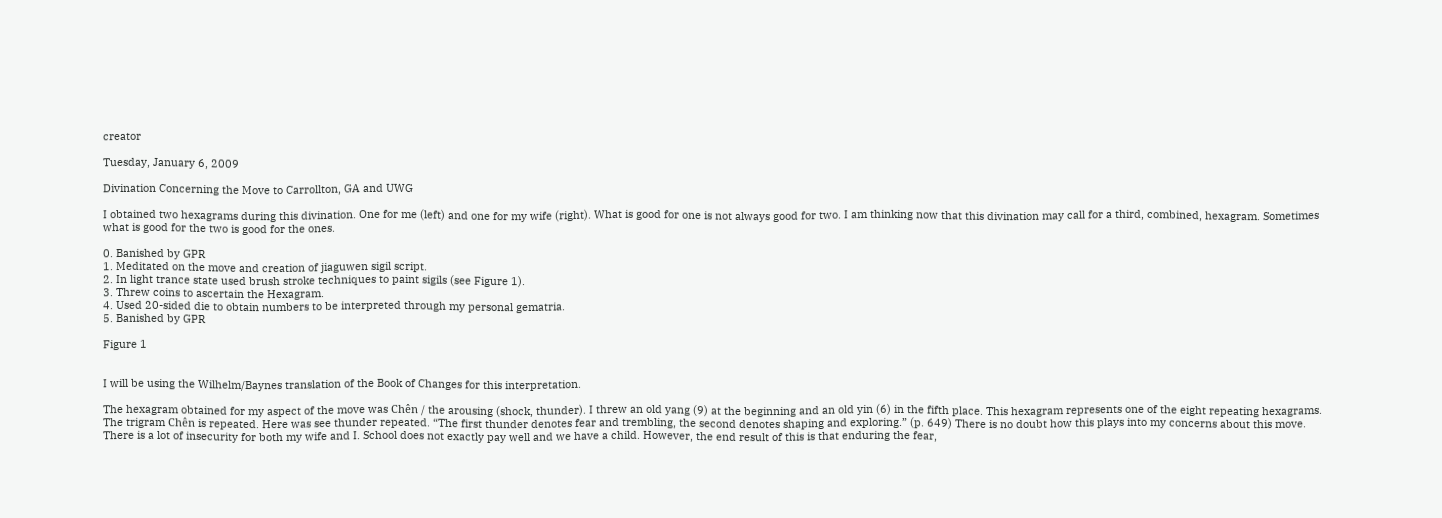creator

Tuesday, January 6, 2009

Divination Concerning the Move to Carrollton, GA and UWG

I obtained two hexagrams during this divination. One for me (left) and one for my wife (right). What is good for one is not always good for two. I am thinking now that this divination may call for a third, combined, hexagram. Sometimes what is good for the two is good for the ones.

0. Banished by GPR
1. Meditated on the move and creation of jiaguwen sigil script.
2. In light trance state used brush stroke techniques to paint sigils (see Figure 1).
3. Threw coins to ascertain the Hexagram.
4. Used 20-sided die to obtain numbers to be interpreted through my personal gematria.
5. Banished by GPR

Figure 1


I will be using the Wilhelm/Baynes translation of the Book of Changes for this interpretation.

The hexagram obtained for my aspect of the move was Chên / the arousing (shock, thunder). I threw an old yang (9) at the beginning and an old yin (6) in the fifth place. This hexagram represents one of the eight repeating hexagrams. The trigram Chên is repeated. Here was see thunder repeated. “The first thunder denotes fear and trembling, the second denotes shaping and exploring.” (p. 649) There is no doubt how this plays into my concerns about this move. There is a lot of insecurity for both my wife and I. School does not exactly pay well and we have a child. However, the end result of this is that enduring the fear,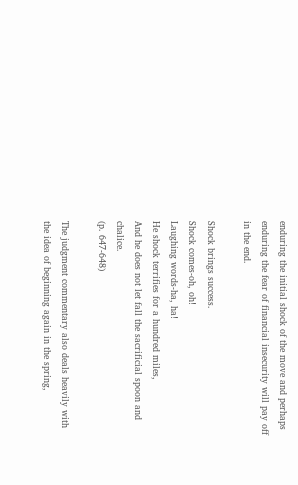enduring the initial shock of the move and perhaps enduring the fear of financial insecurity will pay off in the end.

Shock brings success.
Shock comes-oh, oh!
Laughing words-ha, ha!
He shock terrifies for a hundred miles,
And he does not let fall the sacrificial spoon and chalice.
(p. 647-648)

The judgment commentary also deals heavily with the idea of beginning again in the spring,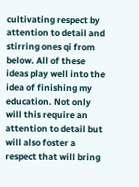cultivating respect by attention to detail and stirring ones qi from below. All of these ideas play well into the idea of finishing my education. Not only will this require an attention to detail but will also foster a respect that will bring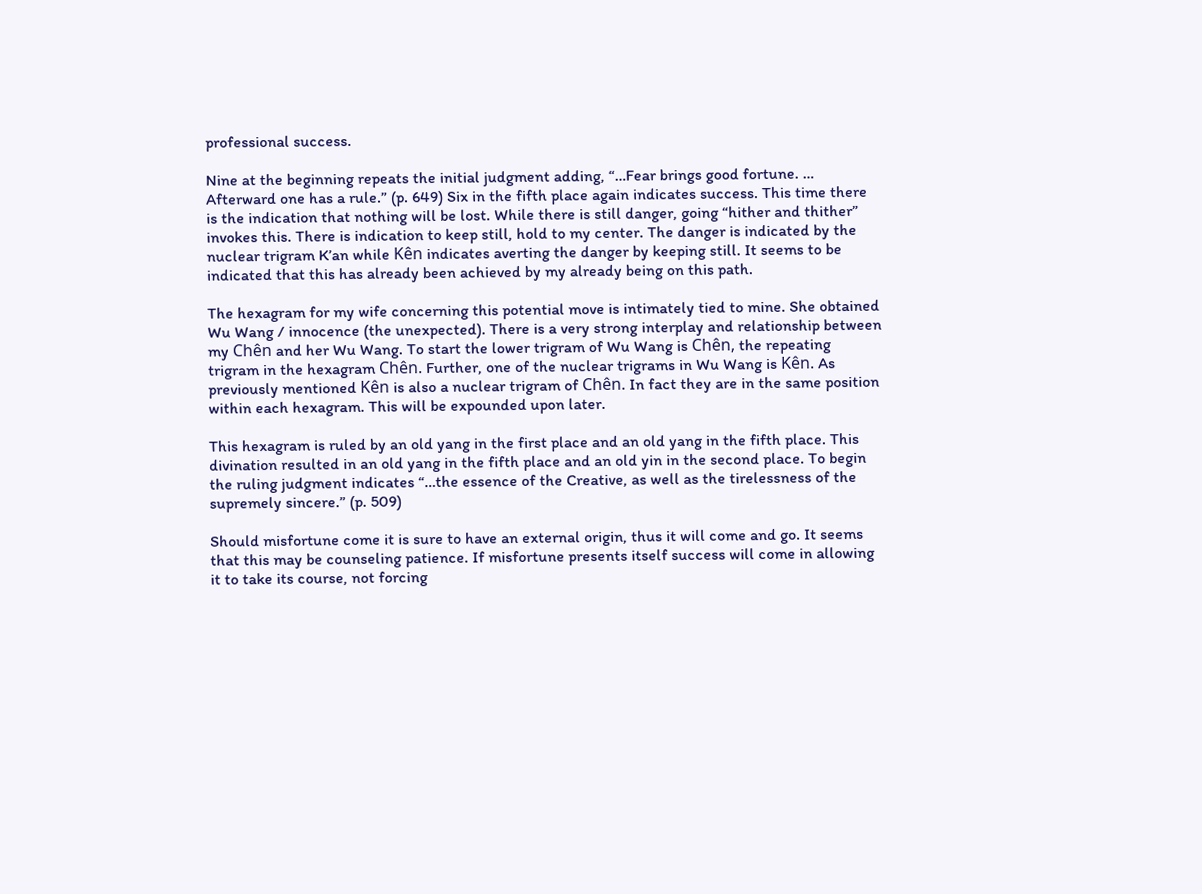professional success.

Nine at the beginning repeats the initial judgment adding, “…Fear brings good fortune. … Afterward one has a rule.” (p. 649) Six in the fifth place again indicates success. This time there is the indication that nothing will be lost. While there is still danger, going “hither and thither” invokes this. There is indication to keep still, hold to my center. The danger is indicated by the nuclear trigram K’an while Kên indicates averting the danger by keeping still. It seems to be indicated that this has already been achieved by my already being on this path.

The hexagram for my wife concerning this potential move is intimately tied to mine. She obtained Wu Wang / innocence (the unexpected). There is a very strong interplay and relationship between my Chên and her Wu Wang. To start the lower trigram of Wu Wang is Chên, the repeating trigram in the hexagram Chên. Further, one of the nuclear trigrams in Wu Wang is Kên. As previously mentioned Kên is also a nuclear trigram of Chên. In fact they are in the same position within each hexagram. This will be expounded upon later.

This hexagram is ruled by an old yang in the first place and an old yang in the fifth place. This divination resulted in an old yang in the fifth place and an old yin in the second place. To begin the ruling judgment indicates “…the essence of the Creative, as well as the tirelessness of the supremely sincere.” (p. 509)

Should misfortune come it is sure to have an external origin, thus it will come and go. It seems that this may be counseling patience. If misfortune presents itself success will come in allowing it to take its course, not forcing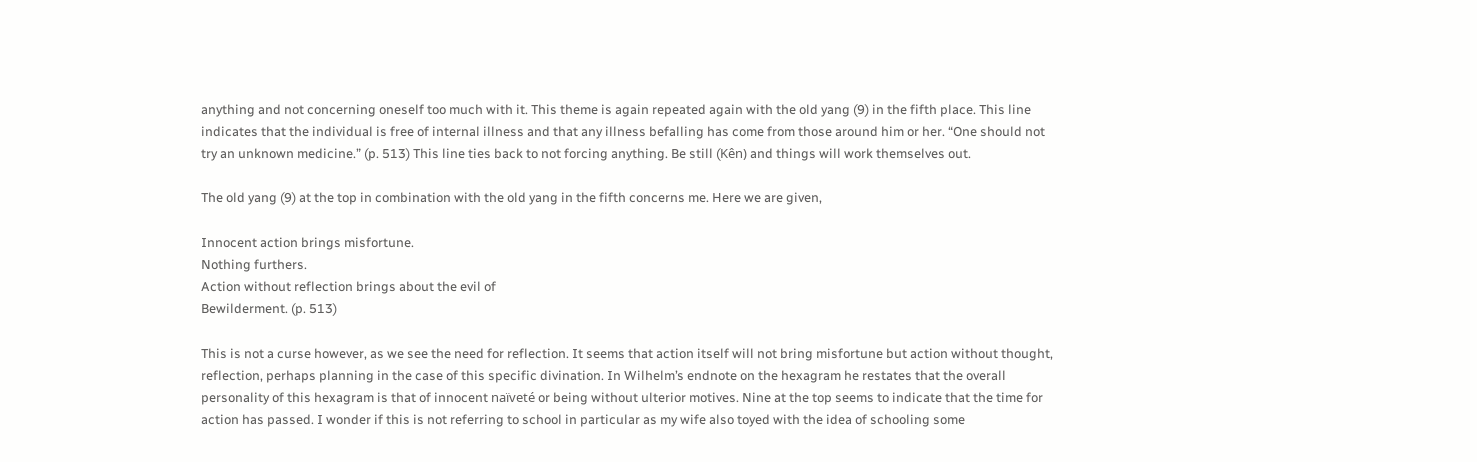anything and not concerning oneself too much with it. This theme is again repeated again with the old yang (9) in the fifth place. This line indicates that the individual is free of internal illness and that any illness befalling has come from those around him or her. “One should not try an unknown medicine.” (p. 513) This line ties back to not forcing anything. Be still (Kên) and things will work themselves out.

The old yang (9) at the top in combination with the old yang in the fifth concerns me. Here we are given,

Innocent action brings misfortune.
Nothing furthers.
Action without reflection brings about the evil of
Bewilderment. (p. 513)

This is not a curse however, as we see the need for reflection. It seems that action itself will not bring misfortune but action without thought, reflection, perhaps planning in the case of this specific divination. In Wilhelm’s endnote on the hexagram he restates that the overall personality of this hexagram is that of innocent naïveté or being without ulterior motives. Nine at the top seems to indicate that the time for action has passed. I wonder if this is not referring to school in particular as my wife also toyed with the idea of schooling some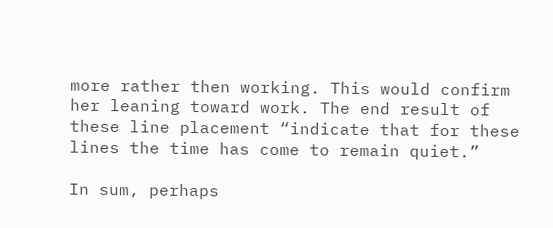more rather then working. This would confirm her leaning toward work. The end result of these line placement “indicate that for these lines the time has come to remain quiet.”

In sum, perhaps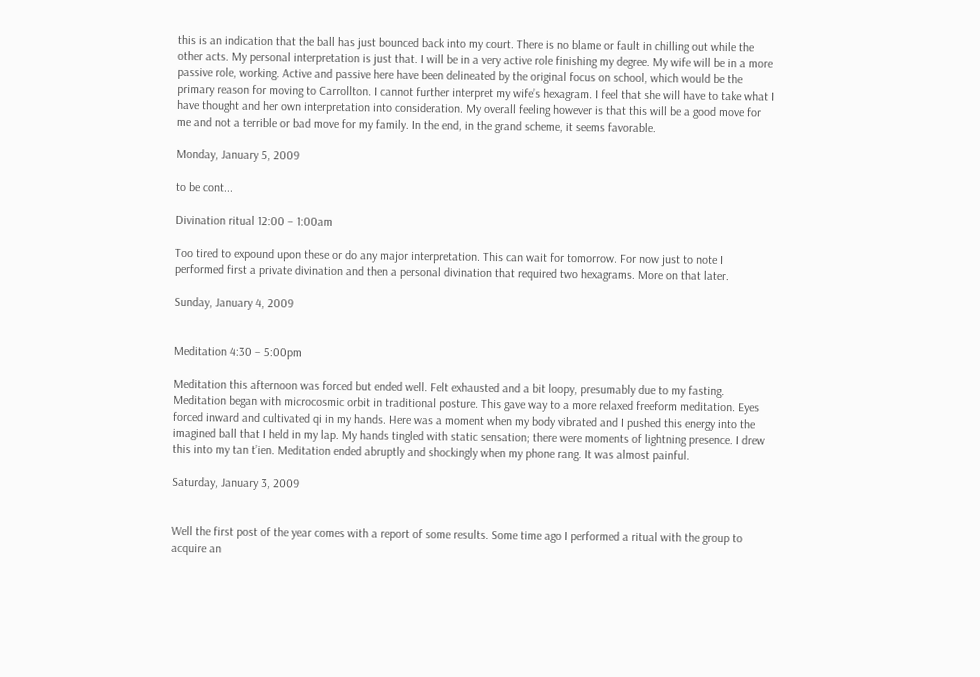this is an indication that the ball has just bounced back into my court. There is no blame or fault in chilling out while the other acts. My personal interpretation is just that. I will be in a very active role finishing my degree. My wife will be in a more passive role, working. Active and passive here have been delineated by the original focus on school, which would be the primary reason for moving to Carrollton. I cannot further interpret my wife’s hexagram. I feel that she will have to take what I have thought and her own interpretation into consideration. My overall feeling however is that this will be a good move for me and not a terrible or bad move for my family. In the end, in the grand scheme, it seems favorable.

Monday, January 5, 2009

to be cont...

Divination ritual 12:00 – 1:00am

Too tired to expound upon these or do any major interpretation. This can wait for tomorrow. For now just to note I performed first a private divination and then a personal divination that required two hexagrams. More on that later.

Sunday, January 4, 2009


Meditation 4:30 – 5:00pm

Meditation this afternoon was forced but ended well. Felt exhausted and a bit loopy, presumably due to my fasting. Meditation began with microcosmic orbit in traditional posture. This gave way to a more relaxed freeform meditation. Eyes forced inward and cultivated qi in my hands. Here was a moment when my body vibrated and I pushed this energy into the imagined ball that I held in my lap. My hands tingled with static sensation; there were moments of lightning presence. I drew this into my tan t’ien. Meditation ended abruptly and shockingly when my phone rang. It was almost painful.

Saturday, January 3, 2009


Well the first post of the year comes with a report of some results. Some time ago I performed a ritual with the group to acquire an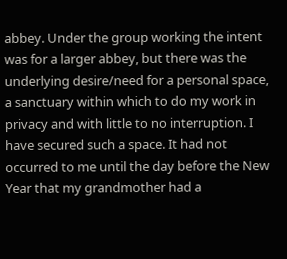abbey. Under the group working the intent was for a larger abbey, but there was the underlying desire/need for a personal space, a sanctuary within which to do my work in privacy and with little to no interruption. I have secured such a space. It had not occurred to me until the day before the New Year that my grandmother had a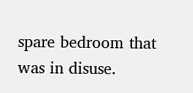spare bedroom that was in disuse.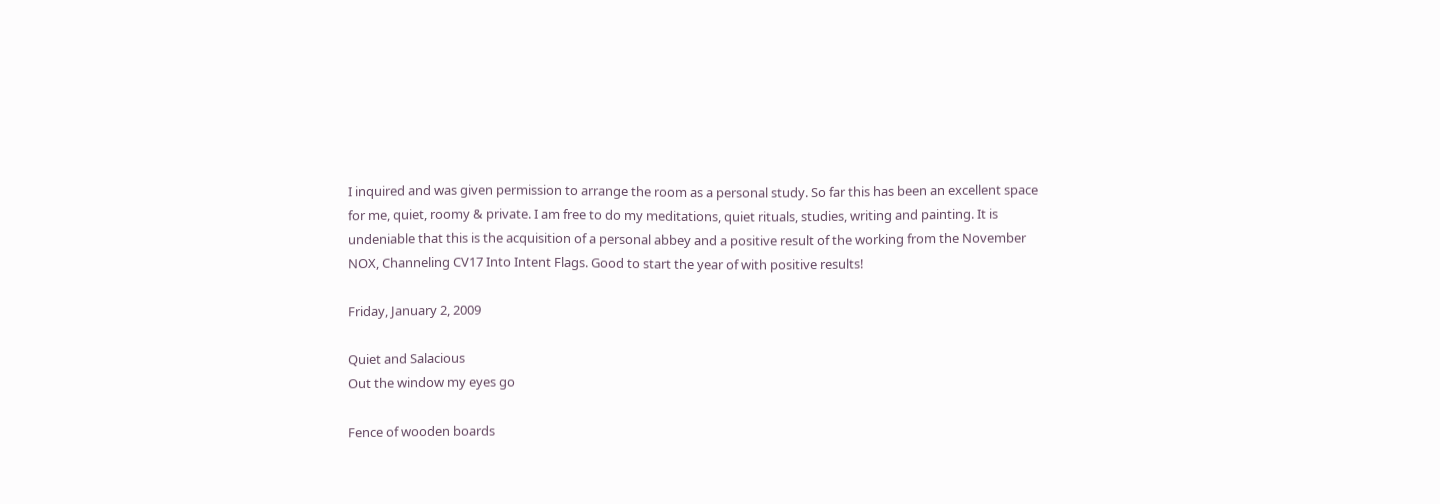I inquired and was given permission to arrange the room as a personal study. So far this has been an excellent space for me, quiet, roomy & private. I am free to do my meditations, quiet rituals, studies, writing and painting. It is undeniable that this is the acquisition of a personal abbey and a positive result of the working from the November NOX, Channeling CV17 Into Intent Flags. Good to start the year of with positive results!

Friday, January 2, 2009

Quiet and Salacious
Out the window my eyes go

Fence of wooden boards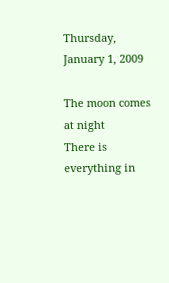Thursday, January 1, 2009

The moon comes at night
There is everything in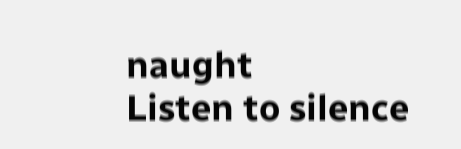naught
Listen to silence